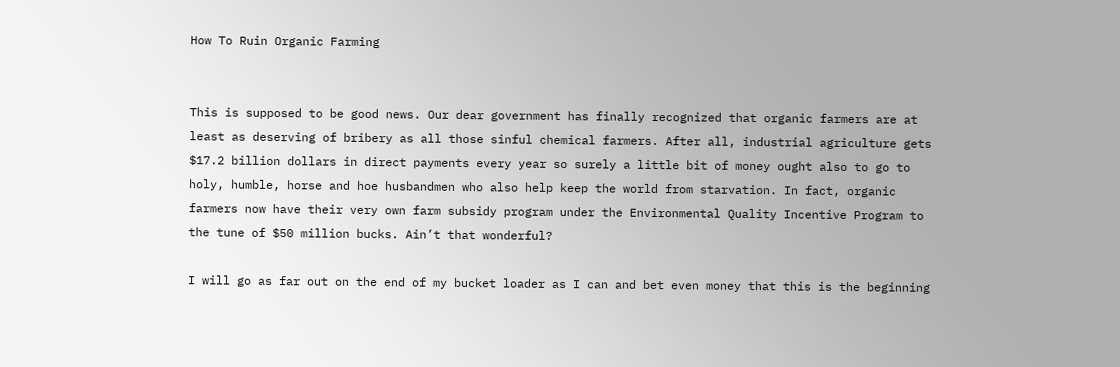How To Ruin Organic Farming


This is supposed to be good news. Our dear government has finally recognized that organic farmers are at least as deserving of bribery as all those sinful chemical farmers. After all, industrial agriculture gets $17.2 billion dollars in direct payments every year so surely a little bit of money ought also to go to holy, humble, horse and hoe husbandmen who also help keep the world from starvation. In fact, organic farmers now have their very own farm subsidy program under the Environmental Quality Incentive Program to the tune of $50 million bucks. Ain’t that wonderful?

I will go as far out on the end of my bucket loader as I can and bet even money that this is the beginning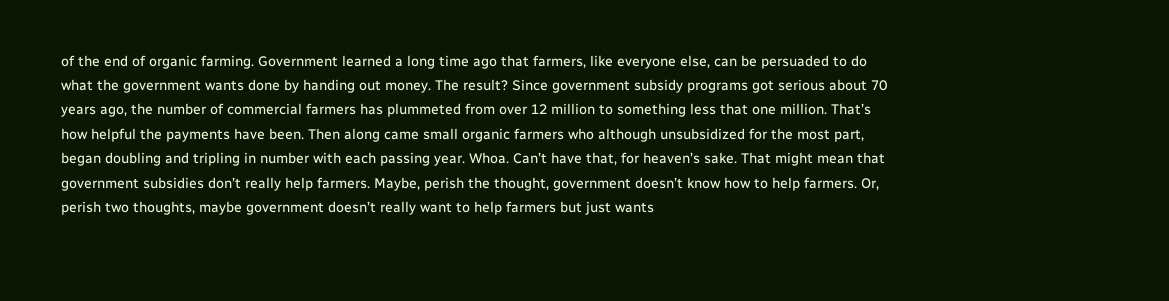of the end of organic farming. Government learned a long time ago that farmers, like everyone else, can be persuaded to do what the government wants done by handing out money. The result? Since government subsidy programs got serious about 70 years ago, the number of commercial farmers has plummeted from over 12 million to something less that one million. That’s how helpful the payments have been. Then along came small organic farmers who although unsubsidized for the most part, began doubling and tripling in number with each passing year. Whoa. Can’t have that, for heaven’s sake. That might mean that government subsidies don’t really help farmers. Maybe, perish the thought, government doesn’t know how to help farmers. Or, perish two thoughts, maybe government doesn’t really want to help farmers but just wants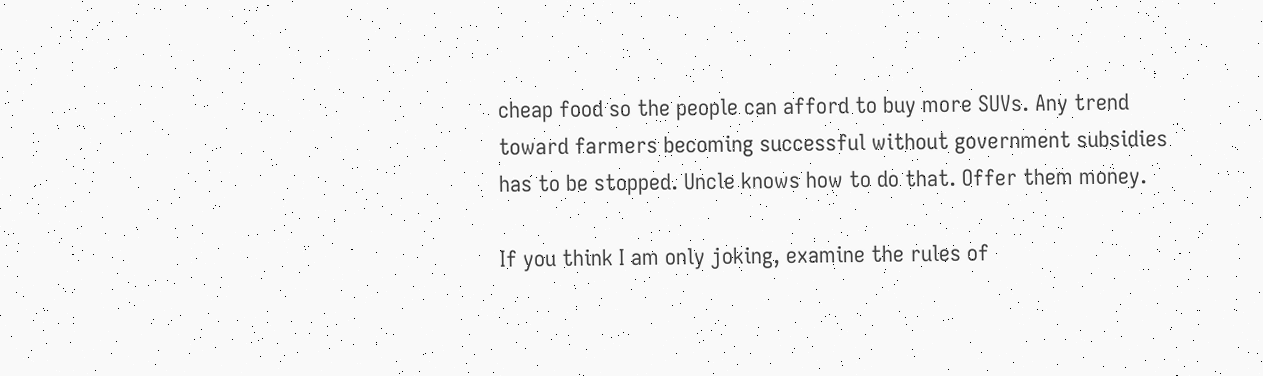cheap food so the people can afford to buy more SUVs. Any trend toward farmers becoming successful without government subsidies has to be stopped. Uncle knows how to do that. Offer them money.

If you think I am only joking, examine the rules of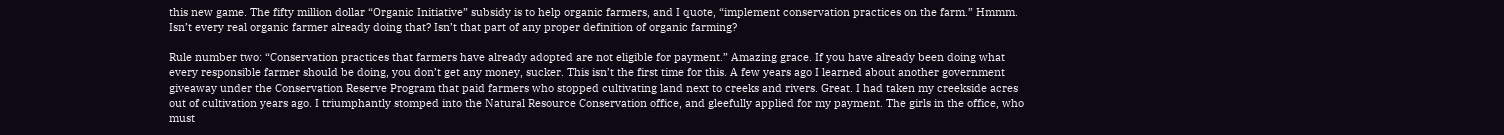this new game. The fifty million dollar “Organic Initiative” subsidy is to help organic farmers, and I quote, “implement conservation practices on the farm.” Hmmm. Isn’t every real organic farmer already doing that? Isn’t that part of any proper definition of organic farming?

Rule number two: “Conservation practices that farmers have already adopted are not eligible for payment.” Amazing grace. If you have already been doing what every responsible farmer should be doing, you don’t get any money, sucker. This isn’t the first time for this. A few years ago I learned about another government giveaway under the Conservation Reserve Program that paid farmers who stopped cultivating land next to creeks and rivers. Great. I had taken my creekside acres out of cultivation years ago. I triumphantly stomped into the Natural Resource Conservation office, and gleefully applied for my payment. The girls in the office, who must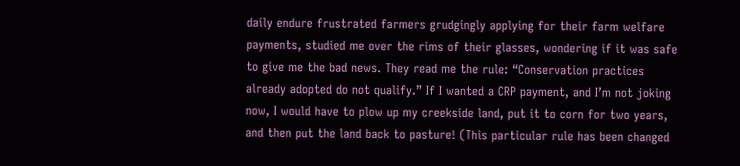daily endure frustrated farmers grudgingly applying for their farm welfare payments, studied me over the rims of their glasses, wondering if it was safe to give me the bad news. They read me the rule: “Conservation practices already adopted do not qualify.” If I wanted a CRP payment, and I’m not joking now, I would have to plow up my creekside land, put it to corn for two years, and then put the land back to pasture! (This particular rule has been changed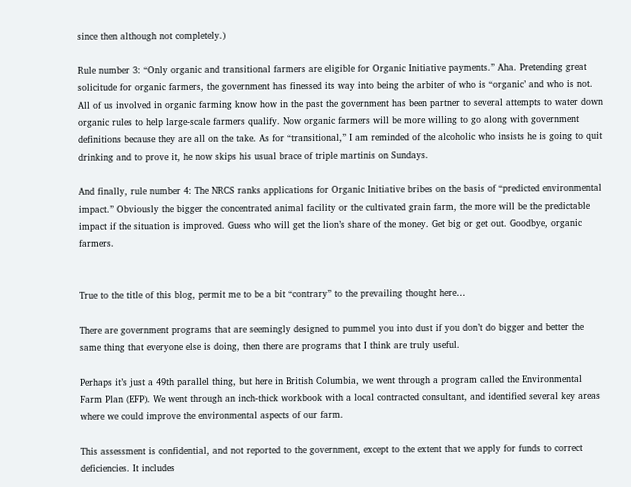since then although not completely.)

Rule number 3: “Only organic and transitional farmers are eligible for Organic Initiative payments.” Aha. Pretending great solicitude for organic farmers, the government has finessed its way into being the arbiter of who is “organic’ and who is not. All of us involved in organic farming know how in the past the government has been partner to several attempts to water down organic rules to help large-scale farmers qualify. Now organic farmers will be more willing to go along with government definitions because they are all on the take. As for “transitional,” I am reminded of the alcoholic who insists he is going to quit drinking and to prove it, he now skips his usual brace of triple martinis on Sundays.

And finally, rule number 4: The NRCS ranks applications for Organic Initiative bribes on the basis of “predicted environmental impact.” Obviously the bigger the concentrated animal facility or the cultivated grain farm, the more will be the predictable impact if the situation is improved. Guess who will get the lion’s share of the money. Get big or get out. Goodbye, organic farmers.


True to the title of this blog, permit me to be a bit “contrary” to the prevailing thought here…

There are government programs that are seemingly designed to pummel you into dust if you don’t do bigger and better the same thing that everyone else is doing, then there are programs that I think are truly useful.

Perhaps it’s just a 49th parallel thing, but here in British Columbia, we went through a program called the Environmental Farm Plan (EFP). We went through an inch-thick workbook with a local contracted consultant, and identified several key areas where we could improve the environmental aspects of our farm.

This assessment is confidential, and not reported to the government, except to the extent that we apply for funds to correct deficiencies. It includes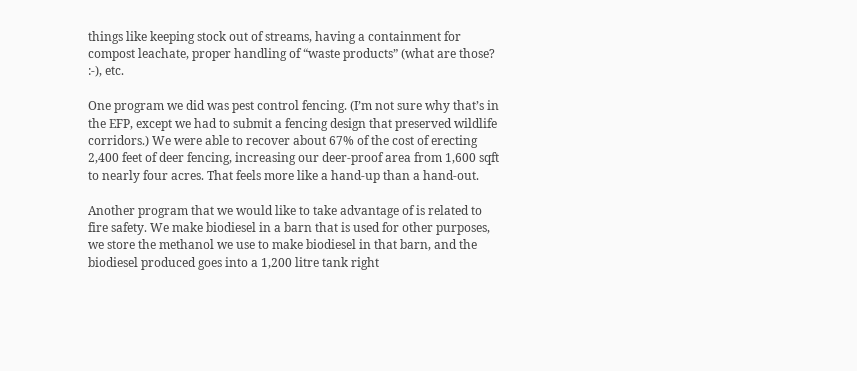things like keeping stock out of streams, having a containment for compost leachate, proper handling of “waste products” (what are those? :-), etc.

One program we did was pest control fencing. (I’m not sure why that’s in the EFP, except we had to submit a fencing design that preserved wildlife corridors.) We were able to recover about 67% of the cost of erecting 2,400 feet of deer fencing, increasing our deer-proof area from 1,600 sqft to nearly four acres. That feels more like a hand-up than a hand-out.

Another program that we would like to take advantage of is related to fire safety. We make biodiesel in a barn that is used for other purposes, we store the methanol we use to make biodiesel in that barn, and the biodiesel produced goes into a 1,200 litre tank right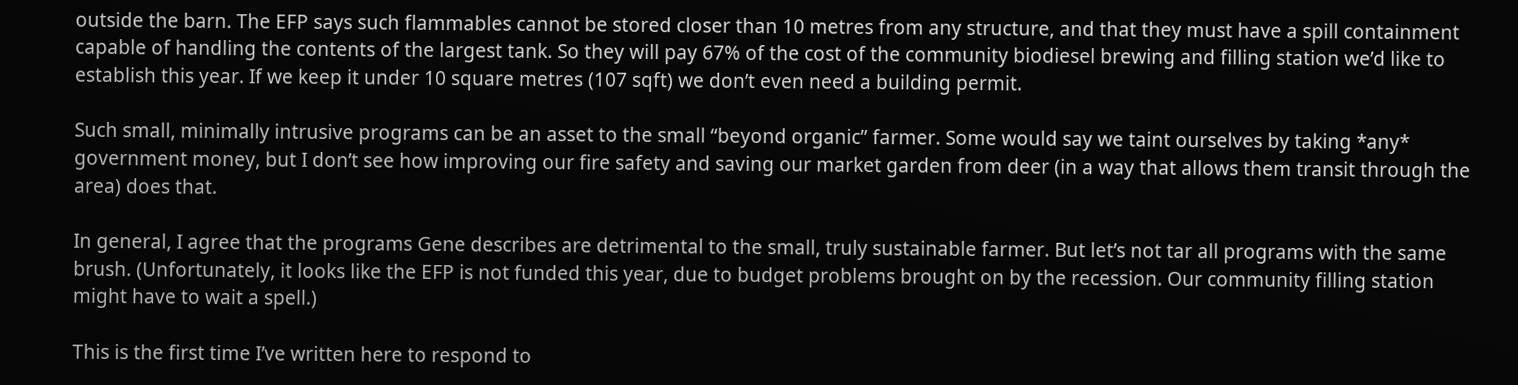outside the barn. The EFP says such flammables cannot be stored closer than 10 metres from any structure, and that they must have a spill containment capable of handling the contents of the largest tank. So they will pay 67% of the cost of the community biodiesel brewing and filling station we’d like to establish this year. If we keep it under 10 square metres (107 sqft) we don’t even need a building permit.

Such small, minimally intrusive programs can be an asset to the small “beyond organic” farmer. Some would say we taint ourselves by taking *any* government money, but I don’t see how improving our fire safety and saving our market garden from deer (in a way that allows them transit through the area) does that.

In general, I agree that the programs Gene describes are detrimental to the small, truly sustainable farmer. But let’s not tar all programs with the same brush. (Unfortunately, it looks like the EFP is not funded this year, due to budget problems brought on by the recession. Our community filling station might have to wait a spell.)

This is the first time I’ve written here to respond to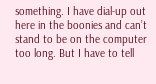something. I have dial-up out here in the boonies and can’t stand to be on the computer too long. But I have to tell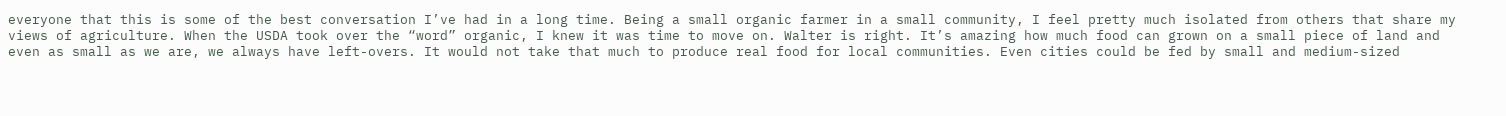everyone that this is some of the best conversation I’ve had in a long time. Being a small organic farmer in a small community, I feel pretty much isolated from others that share my views of agriculture. When the USDA took over the “word” organic, I knew it was time to move on. Walter is right. It’s amazing how much food can grown on a small piece of land and even as small as we are, we always have left-overs. It would not take that much to produce real food for local communities. Even cities could be fed by small and medium-sized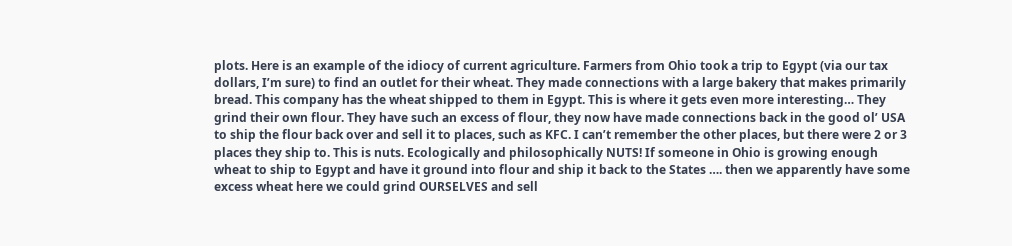plots. Here is an example of the idiocy of current agriculture. Farmers from Ohio took a trip to Egypt (via our tax dollars, I’m sure) to find an outlet for their wheat. They made connections with a large bakery that makes primarily bread. This company has the wheat shipped to them in Egypt. This is where it gets even more interesting… They grind their own flour. They have such an excess of flour, they now have made connections back in the good ol’ USA to ship the flour back over and sell it to places, such as KFC. I can’t remember the other places, but there were 2 or 3 places they ship to. This is nuts. Ecologically and philosophically NUTS! If someone in Ohio is growing enough wheat to ship to Egypt and have it ground into flour and ship it back to the States …. then we apparently have some excess wheat here we could grind OURSELVES and sell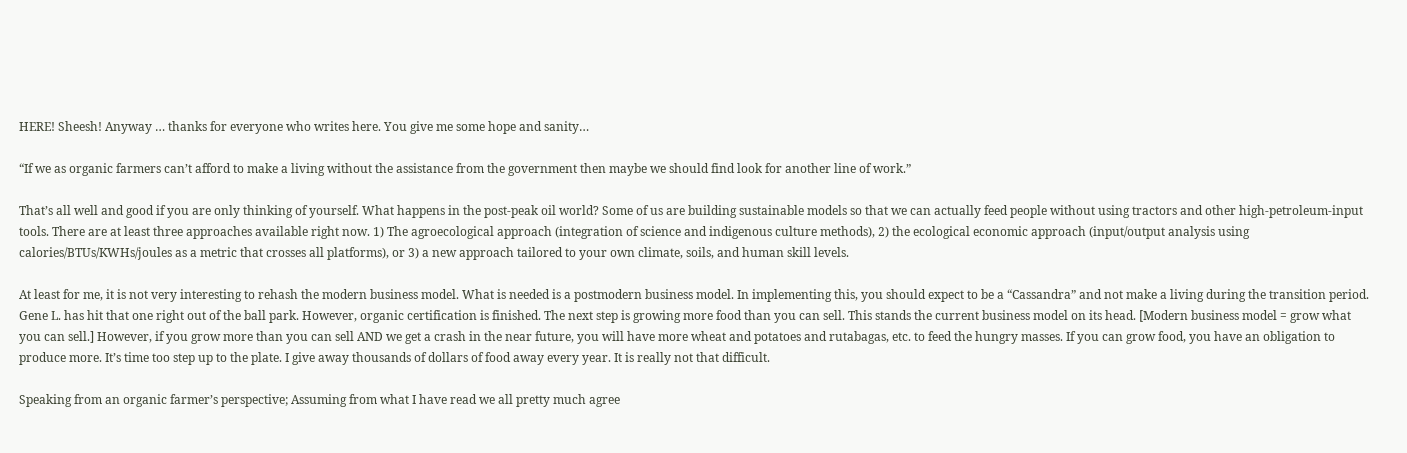HERE! Sheesh! Anyway … thanks for everyone who writes here. You give me some hope and sanity…

“If we as organic farmers can’t afford to make a living without the assistance from the government then maybe we should find look for another line of work.”

That’s all well and good if you are only thinking of yourself. What happens in the post-peak oil world? Some of us are building sustainable models so that we can actually feed people without using tractors and other high-petroleum-input tools. There are at least three approaches available right now. 1) The agroecological approach (integration of science and indigenous culture methods), 2) the ecological economic approach (input/output analysis using calories/BTUs/KWHs/joules as a metric that crosses all platforms), or 3) a new approach tailored to your own climate, soils, and human skill levels.

At least for me, it is not very interesting to rehash the modern business model. What is needed is a postmodern business model. In implementing this, you should expect to be a “Cassandra” and not make a living during the transition period. Gene L. has hit that one right out of the ball park. However, organic certification is finished. The next step is growing more food than you can sell. This stands the current business model on its head. [Modern business model = grow what you can sell.] However, if you grow more than you can sell AND we get a crash in the near future, you will have more wheat and potatoes and rutabagas, etc. to feed the hungry masses. If you can grow food, you have an obligation to produce more. It’s time too step up to the plate. I give away thousands of dollars of food away every year. It is really not that difficult.

Speaking from an organic farmer’s perspective; Assuming from what I have read we all pretty much agree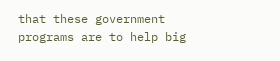that these government programs are to help big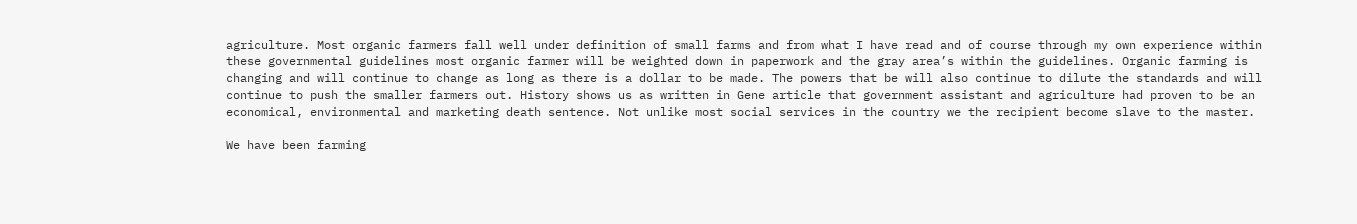agriculture. Most organic farmers fall well under definition of small farms and from what I have read and of course through my own experience within these governmental guidelines most organic farmer will be weighted down in paperwork and the gray area’s within the guidelines. Organic farming is changing and will continue to change as long as there is a dollar to be made. The powers that be will also continue to dilute the standards and will continue to push the smaller farmers out. History shows us as written in Gene article that government assistant and agriculture had proven to be an economical, environmental and marketing death sentence. Not unlike most social services in the country we the recipient become slave to the master.

We have been farming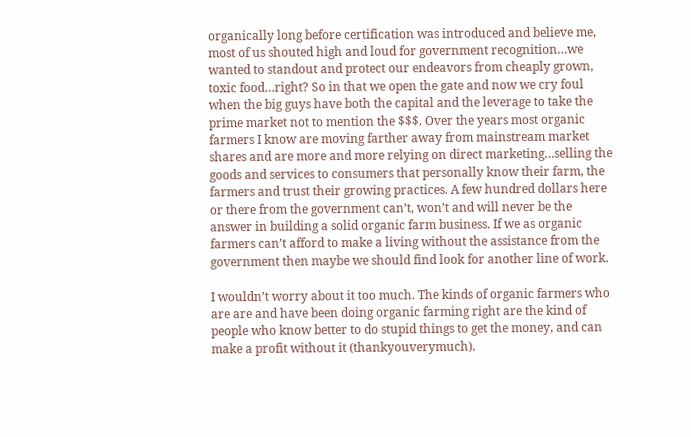organically long before certification was introduced and believe me, most of us shouted high and loud for government recognition…we wanted to standout and protect our endeavors from cheaply grown, toxic food…right? So in that we open the gate and now we cry foul when the big guys have both the capital and the leverage to take the prime market not to mention the $$$. Over the years most organic farmers I know are moving farther away from mainstream market shares and are more and more relying on direct marketing…selling the goods and services to consumers that personally know their farm, the farmers and trust their growing practices. A few hundred dollars here or there from the government can’t, won’t and will never be the answer in building a solid organic farm business. If we as organic farmers can’t afford to make a living without the assistance from the government then maybe we should find look for another line of work.

I wouldn’t worry about it too much. The kinds of organic farmers who are are and have been doing organic farming right are the kind of people who know better to do stupid things to get the money, and can make a profit without it (thankyouverymuch).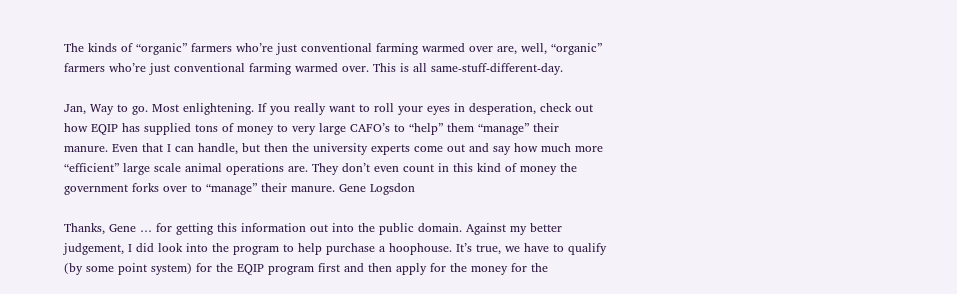The kinds of “organic” farmers who’re just conventional farming warmed over are, well, “organic” farmers who’re just conventional farming warmed over. This is all same-stuff-different-day.

Jan, Way to go. Most enlightening. If you really want to roll your eyes in desperation, check out how EQIP has supplied tons of money to very large CAFO’s to “help” them “manage” their manure. Even that I can handle, but then the university experts come out and say how much more “efficient” large scale animal operations are. They don’t even count in this kind of money the government forks over to “manage” their manure. Gene Logsdon

Thanks, Gene … for getting this information out into the public domain. Against my better judgement, I did look into the program to help purchase a hoophouse. It’s true, we have to qualify (by some point system) for the EQIP program first and then apply for the money for the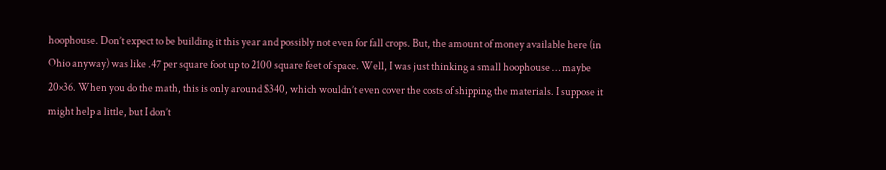hoophouse. Don’t expect to be building it this year and possibly not even for fall crops. But, the amount of money available here (in Ohio anyway) was like .47 per square foot up to 2100 square feet of space. Well, I was just thinking a small hoophouse … maybe 20×36. When you do the math, this is only around $340, which wouldn’t even cover the costs of shipping the materials. I suppose it might help a little, but I don’t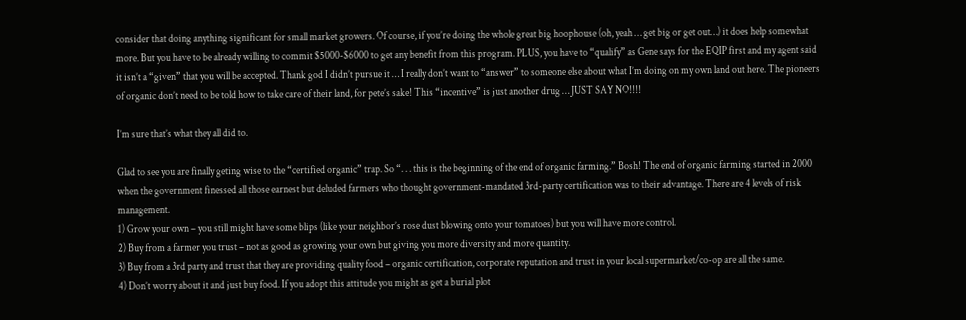consider that doing anything significant for small market growers. Of course, if you’re doing the whole great big hoophouse (oh, yeah … get big or get out…) it does help somewhat more. But you have to be already willing to commit $5000-$6000 to get any benefit from this program. PLUS, you have to “qualify” as Gene says for the EQIP first and my agent said it isn’t a “given” that you will be accepted. Thank god I didn’t pursue it … I really don’t want to “answer” to someone else about what I’m doing on my own land out here. The pioneers of organic don’t need to be told how to take care of their land, for pete’s sake! This “incentive” is just another drug … JUST SAY NO!!!!

I’m sure that’s what they all did to.

Glad to see you are finally geting wise to the “certified organic” trap. So “. . . this is the beginning of the end of organic farming.” Bosh! The end of organic farming started in 2000 when the government finessed all those earnest but deluded farmers who thought government-mandated 3rd-party certification was to their advantage. There are 4 levels of risk management.
1) Grow your own – you still might have some blips (like your neighbor’s rose dust blowing onto your tomatoes) but you will have more control.
2) Buy from a farmer you trust – not as good as growing your own but giving you more diversity and more quantity.
3) Buy from a 3rd party and trust that they are providing quality food – organic certification, corporate reputation and trust in your local supermarket/co-op are all the same.
4) Don’t worry about it and just buy food. If you adopt this attitude you might as get a burial plot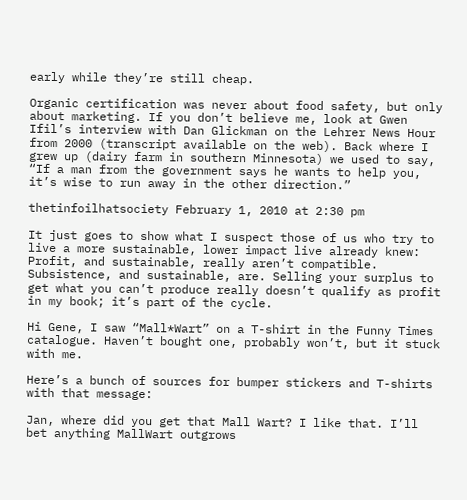early while they’re still cheap.

Organic certification was never about food safety, but only about marketing. If you don’t believe me, look at Gwen Ifil’s interview with Dan Glickman on the Lehrer News Hour from 2000 (transcript available on the web). Back where I grew up (dairy farm in southern Minnesota) we used to say, “If a man from the government says he wants to help you, it’s wise to run away in the other direction.”

thetinfoilhatsociety February 1, 2010 at 2:30 pm

It just goes to show what I suspect those of us who try to live a more sustainable, lower impact live already knew: Profit, and sustainable, really aren’t compatible. Subsistence, and sustainable, are. Selling your surplus to get what you can’t produce really doesn’t qualify as profit in my book; it’s part of the cycle.

Hi Gene, I saw “Mall*Wart” on a T-shirt in the Funny Times catalogue. Haven’t bought one, probably won’t, but it stuck with me.

Here’s a bunch of sources for bumper stickers and T-shirts with that message:

Jan, where did you get that Mall Wart? I like that. I’ll bet anything MallWart outgrows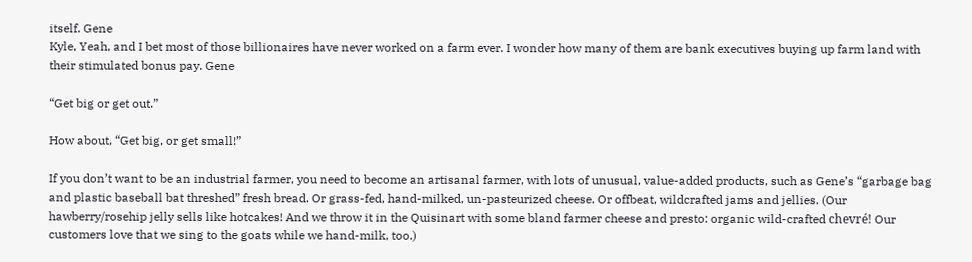itself. Gene
Kyle, Yeah, and I bet most of those billionaires have never worked on a farm ever. I wonder how many of them are bank executives buying up farm land with their stimulated bonus pay. Gene

“Get big or get out.”

How about, “Get big, or get small!”

If you don’t want to be an industrial farmer, you need to become an artisanal farmer, with lots of unusual, value-added products, such as Gene’s “garbage bag and plastic baseball bat threshed” fresh bread. Or grass-fed, hand-milked, un-pasteurized cheese. Or offbeat, wildcrafted jams and jellies. (Our hawberry/rosehip jelly sells like hotcakes! And we throw it in the Quisinart with some bland farmer cheese and presto: organic wild-crafted chevré! Our customers love that we sing to the goats while we hand-milk, too.)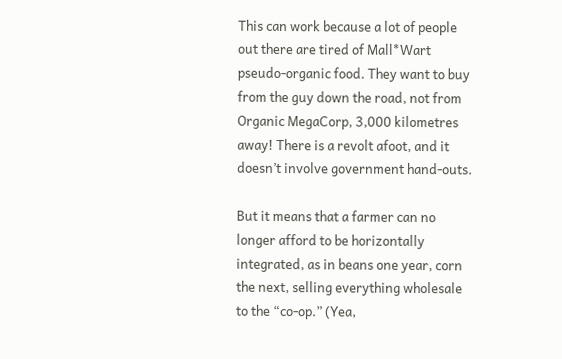This can work because a lot of people out there are tired of Mall*Wart pseudo-organic food. They want to buy from the guy down the road, not from Organic MegaCorp, 3,000 kilometres away! There is a revolt afoot, and it doesn’t involve government hand-outs.

But it means that a farmer can no longer afford to be horizontally integrated, as in beans one year, corn the next, selling everything wholesale to the “co-op.” (Yea,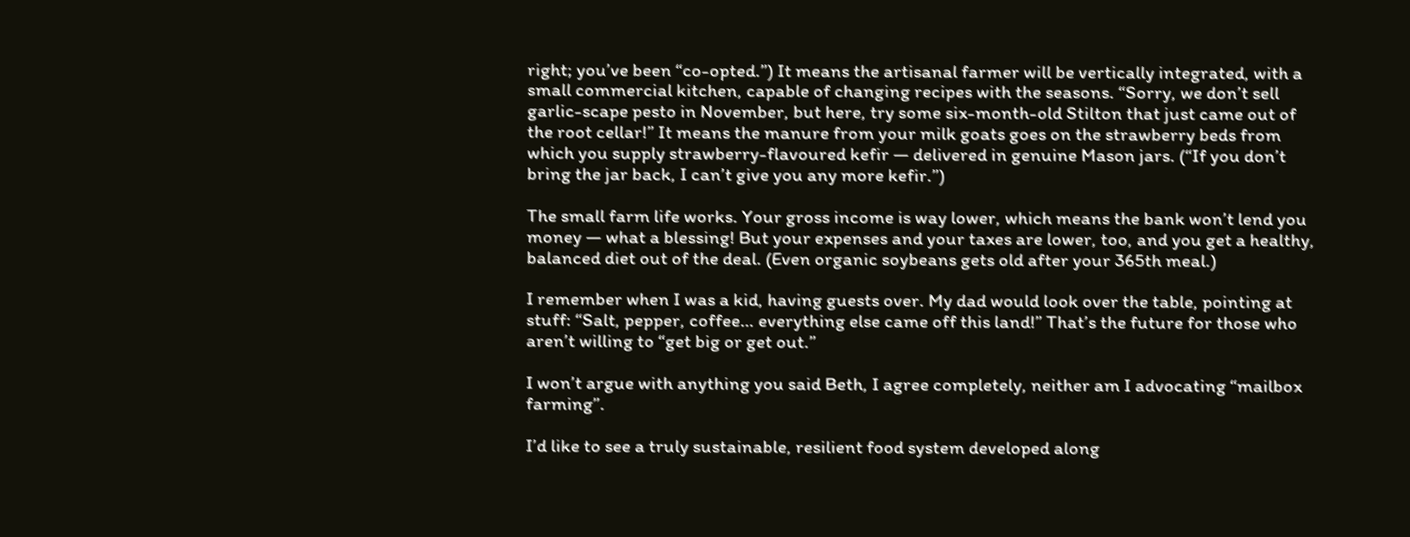right; you’ve been “co-opted.”) It means the artisanal farmer will be vertically integrated, with a small commercial kitchen, capable of changing recipes with the seasons. “Sorry, we don’t sell garlic-scape pesto in November, but here, try some six-month-old Stilton that just came out of the root cellar!” It means the manure from your milk goats goes on the strawberry beds from which you supply strawberry-flavoured kefir — delivered in genuine Mason jars. (“If you don’t bring the jar back, I can’t give you any more kefir.”)

The small farm life works. Your gross income is way lower, which means the bank won’t lend you money — what a blessing! But your expenses and your taxes are lower, too, and you get a healthy, balanced diet out of the deal. (Even organic soybeans gets old after your 365th meal.)

I remember when I was a kid, having guests over. My dad would look over the table, pointing at stuff: “Salt, pepper, coffee… everything else came off this land!” That’s the future for those who aren’t willing to “get big or get out.”

I won’t argue with anything you said Beth, I agree completely, neither am I advocating “mailbox farming”.

I’d like to see a truly sustainable, resilient food system developed along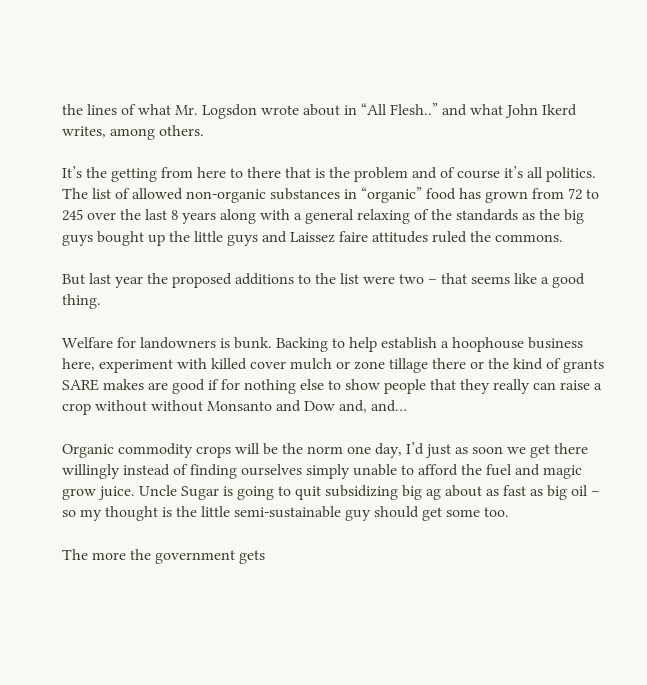the lines of what Mr. Logsdon wrote about in “All Flesh..” and what John Ikerd writes, among others.

It’s the getting from here to there that is the problem and of course it’s all politics. The list of allowed non-organic substances in “organic” food has grown from 72 to 245 over the last 8 years along with a general relaxing of the standards as the big guys bought up the little guys and Laissez faire attitudes ruled the commons.

But last year the proposed additions to the list were two – that seems like a good thing.

Welfare for landowners is bunk. Backing to help establish a hoophouse business here, experiment with killed cover mulch or zone tillage there or the kind of grants SARE makes are good if for nothing else to show people that they really can raise a crop without without Monsanto and Dow and, and…

Organic commodity crops will be the norm one day, I’d just as soon we get there willingly instead of finding ourselves simply unable to afford the fuel and magic grow juice. Uncle Sugar is going to quit subsidizing big ag about as fast as big oil – so my thought is the little semi-sustainable guy should get some too.

The more the government gets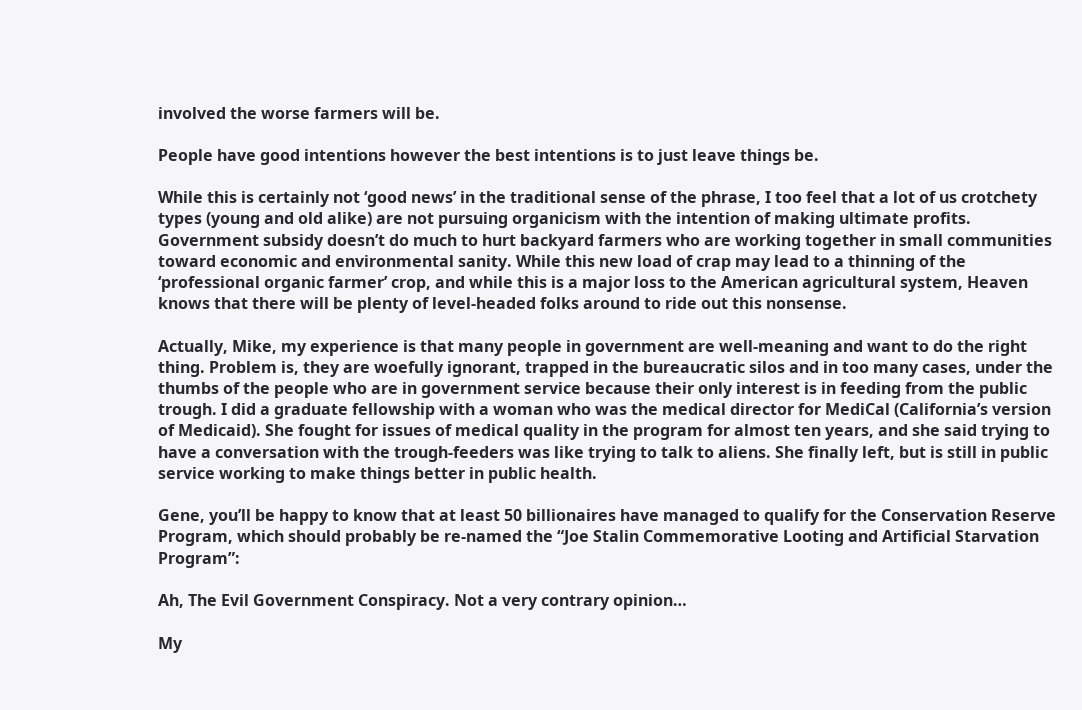involved the worse farmers will be.

People have good intentions however the best intentions is to just leave things be.

While this is certainly not ‘good news’ in the traditional sense of the phrase, I too feel that a lot of us crotchety types (young and old alike) are not pursuing organicism with the intention of making ultimate profits. Government subsidy doesn’t do much to hurt backyard farmers who are working together in small communities toward economic and environmental sanity. While this new load of crap may lead to a thinning of the ‘professional organic farmer’ crop, and while this is a major loss to the American agricultural system, Heaven knows that there will be plenty of level-headed folks around to ride out this nonsense.

Actually, Mike, my experience is that many people in government are well-meaning and want to do the right thing. Problem is, they are woefully ignorant, trapped in the bureaucratic silos and in too many cases, under the thumbs of the people who are in government service because their only interest is in feeding from the public trough. I did a graduate fellowship with a woman who was the medical director for MediCal (California’s version of Medicaid). She fought for issues of medical quality in the program for almost ten years, and she said trying to have a conversation with the trough-feeders was like trying to talk to aliens. She finally left, but is still in public service working to make things better in public health.

Gene, you’ll be happy to know that at least 50 billionaires have managed to qualify for the Conservation Reserve Program, which should probably be re-named the “Joe Stalin Commemorative Looting and Artificial Starvation Program”:

Ah, The Evil Government Conspiracy. Not a very contrary opinion…

My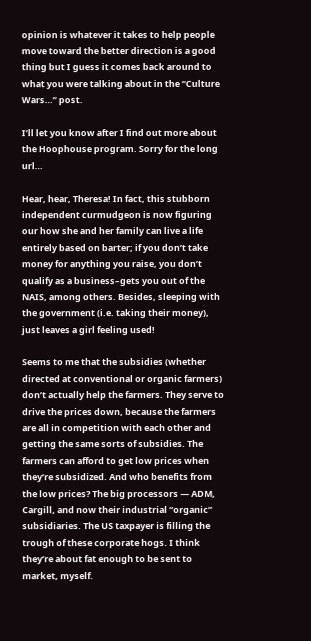opinion is whatever it takes to help people move toward the better direction is a good thing but I guess it comes back around to what you were talking about in the “Culture Wars…” post.

I’ll let you know after I find out more about the Hoophouse program. Sorry for the long url…

Hear, hear, Theresa! In fact, this stubborn independent curmudgeon is now figuring our how she and her family can live a life entirely based on barter; if you don’t take money for anything you raise, you don’t qualify as a business–gets you out of the NAIS, among others. Besides, sleeping with the government (i.e. taking their money), just leaves a girl feeling used!

Seems to me that the subsidies (whether directed at conventional or organic farmers) don’t actually help the farmers. They serve to drive the prices down, because the farmers are all in competition with each other and getting the same sorts of subsidies. The farmers can afford to get low prices when they’re subsidized. And who benefits from the low prices? The big processors — ADM, Cargill, and now their industrial “organic” subsidiaries. The US taxpayer is filling the trough of these corporate hogs. I think they’re about fat enough to be sent to market, myself.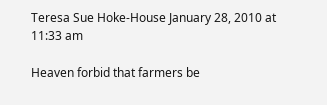Teresa Sue Hoke-House January 28, 2010 at 11:33 am

Heaven forbid that farmers be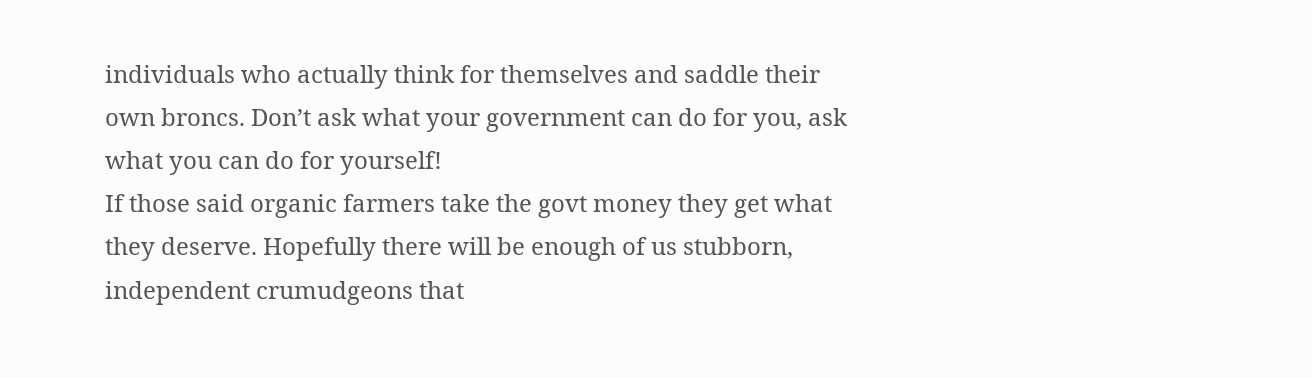individuals who actually think for themselves and saddle their own broncs. Don’t ask what your government can do for you, ask what you can do for yourself!
If those said organic farmers take the govt money they get what they deserve. Hopefully there will be enough of us stubborn, independent crumudgeons that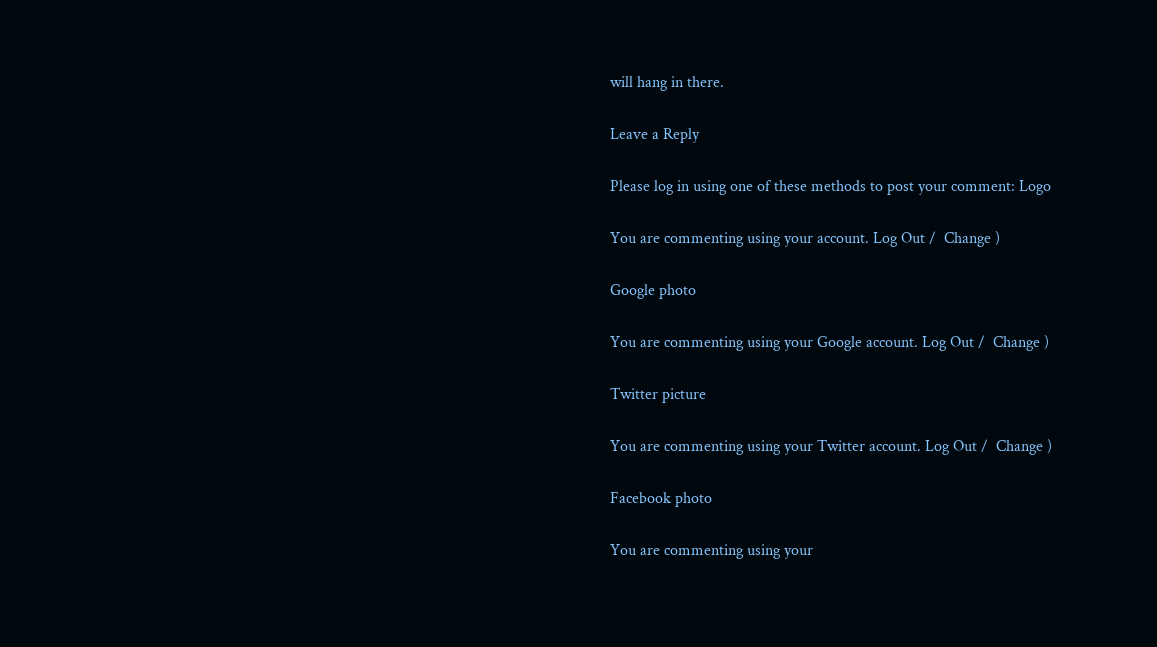will hang in there.

Leave a Reply

Please log in using one of these methods to post your comment: Logo

You are commenting using your account. Log Out /  Change )

Google photo

You are commenting using your Google account. Log Out /  Change )

Twitter picture

You are commenting using your Twitter account. Log Out /  Change )

Facebook photo

You are commenting using your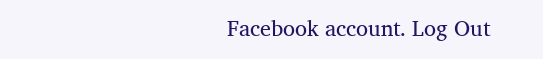Facebook account. Log Out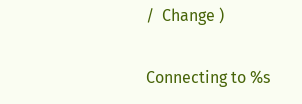/  Change )

Connecting to %s